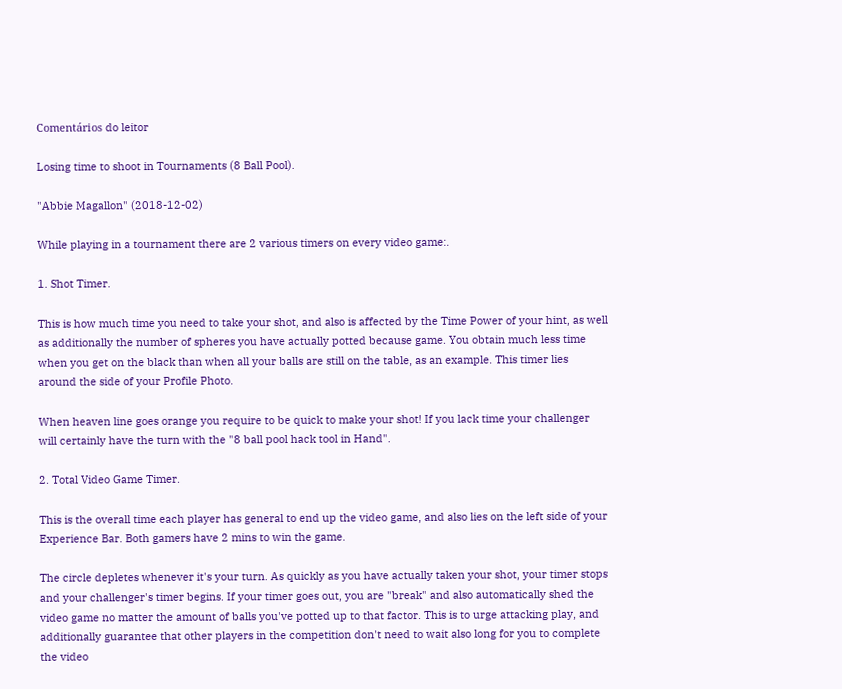Comentários do leitor

Losing time to shoot in Tournaments (8 Ball Pool).

"Abbie Magallon" (2018-12-02)

While playing in a tournament there are 2 various timers on every video game:.

1. Shot Timer.

This is how much time you need to take your shot, and also is affected by the Time Power of your hint, as well as additionally the number of spheres you have actually potted because game. You obtain much less time when you get on the black than when all your balls are still on the table, as an example. This timer lies around the side of your Profile Photo.

When heaven line goes orange you require to be quick to make your shot! If you lack time your challenger will certainly have the turn with the "8 ball pool hack tool in Hand".

2. Total Video Game Timer.

This is the overall time each player has general to end up the video game, and also lies on the left side of your Experience Bar. Both gamers have 2 mins to win the game.

The circle depletes whenever it's your turn. As quickly as you have actually taken your shot, your timer stops and your challenger's timer begins. If your timer goes out, you are "break" and also automatically shed the video game no matter the amount of balls you've potted up to that factor. This is to urge attacking play, and additionally guarantee that other players in the competition don't need to wait also long for you to complete the video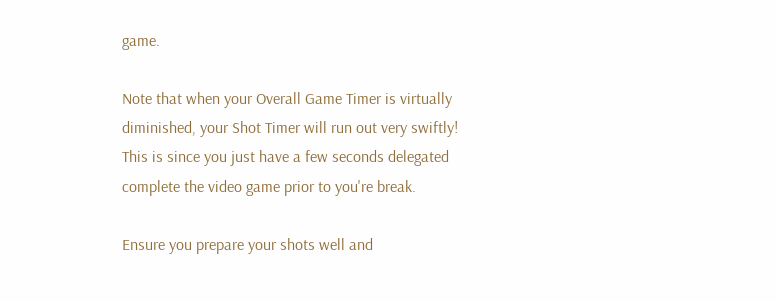game.

Note that when your Overall Game Timer is virtually diminished, your Shot Timer will run out very swiftly! This is since you just have a few seconds delegated complete the video game prior to you're break.

Ensure you prepare your shots well and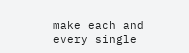make each and every single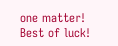one matter!
Best of luck!